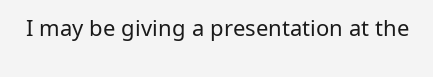I may be giving a presentation at the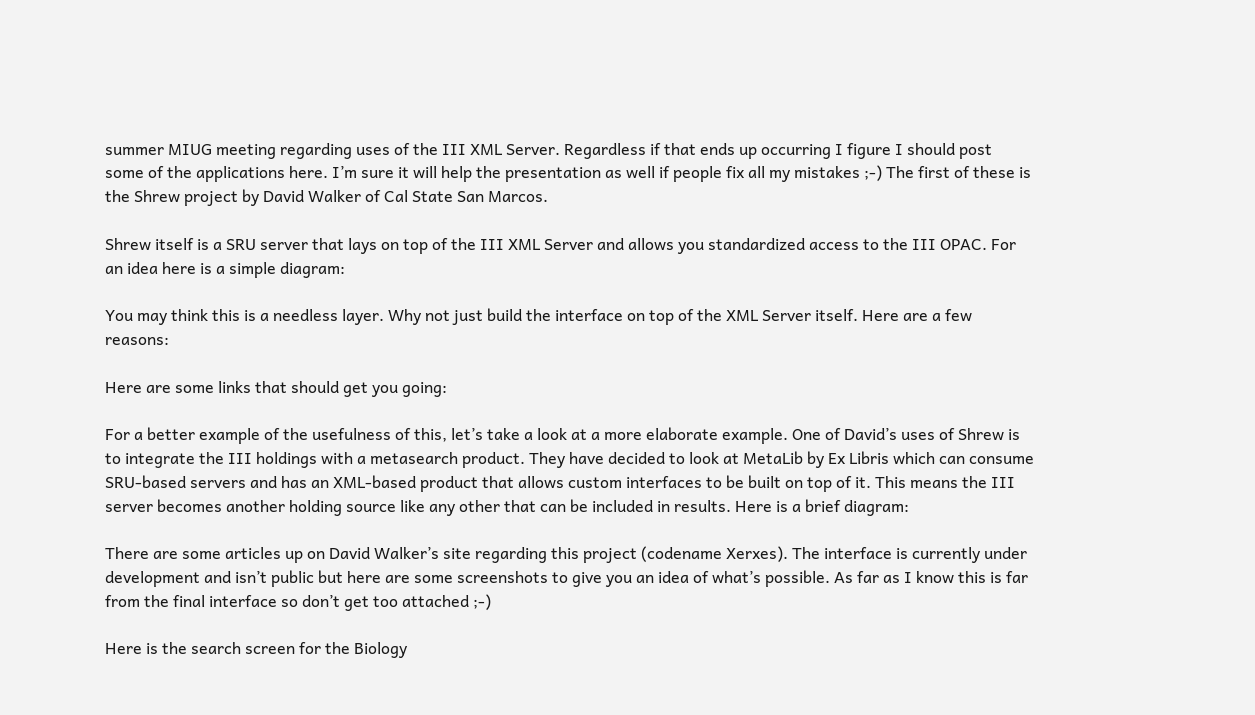summer MIUG meeting regarding uses of the III XML Server. Regardless if that ends up occurring I figure I should post some of the applications here. I’m sure it will help the presentation as well if people fix all my mistakes ;-) The first of these is the Shrew project by David Walker of Cal State San Marcos.

Shrew itself is a SRU server that lays on top of the III XML Server and allows you standardized access to the III OPAC. For an idea here is a simple diagram:

You may think this is a needless layer. Why not just build the interface on top of the XML Server itself. Here are a few reasons:

Here are some links that should get you going:

For a better example of the usefulness of this, let’s take a look at a more elaborate example. One of David’s uses of Shrew is to integrate the III holdings with a metasearch product. They have decided to look at MetaLib by Ex Libris which can consume SRU-based servers and has an XML-based product that allows custom interfaces to be built on top of it. This means the III server becomes another holding source like any other that can be included in results. Here is a brief diagram:

There are some articles up on David Walker’s site regarding this project (codename Xerxes). The interface is currently under development and isn’t public but here are some screenshots to give you an idea of what’s possible. As far as I know this is far from the final interface so don’t get too attached ;-)

Here is the search screen for the Biology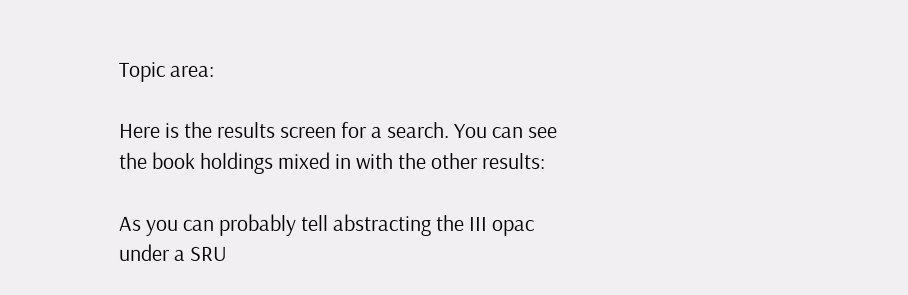Topic area:

Here is the results screen for a search. You can see the book holdings mixed in with the other results:

As you can probably tell abstracting the III opac under a SRU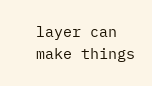layer can make things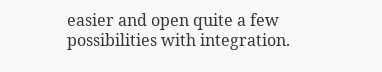easier and open quite a few possibilities with integration.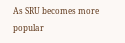As SRU becomes more popular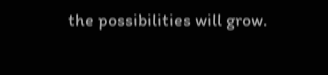the possibilities will grow.